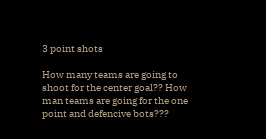3 point shots

How many teams are going to shoot for the center goal?? How man teams are going for the one point and defencive bots???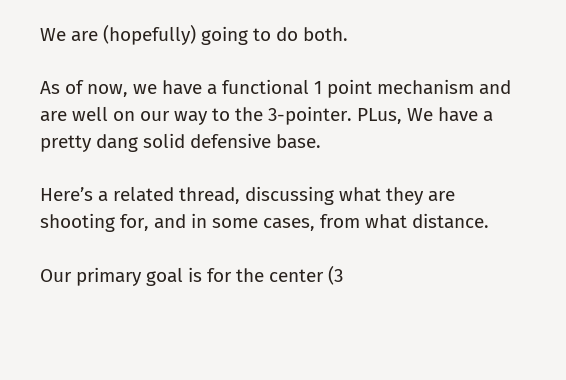We are (hopefully) going to do both.

As of now, we have a functional 1 point mechanism and are well on our way to the 3-pointer. PLus, We have a pretty dang solid defensive base.

Here’s a related thread, discussing what they are shooting for, and in some cases, from what distance.

Our primary goal is for the center (3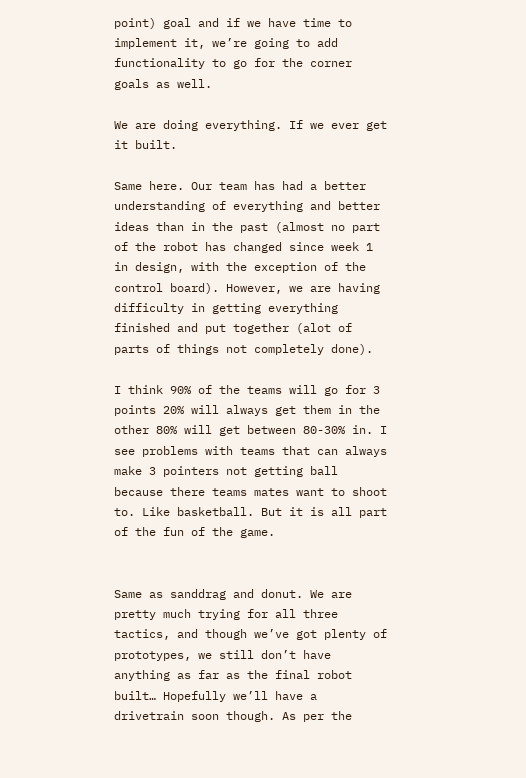point) goal and if we have time to implement it, we’re going to add functionality to go for the corner goals as well.

We are doing everything. If we ever get it built.

Same here. Our team has had a better understanding of everything and better ideas than in the past (almost no part of the robot has changed since week 1 in design, with the exception of the control board). However, we are having difficulty in getting everything finished and put together (alot of parts of things not completely done).

I think 90% of the teams will go for 3 points 20% will always get them in the other 80% will get between 80-30% in. I see problems with teams that can always make 3 pointers not getting ball because there teams mates want to shoot to. Like basketball. But it is all part of the fun of the game.


Same as sanddrag and donut. We are pretty much trying for all three tactics, and though we’ve got plenty of prototypes, we still don’t have anything as far as the final robot built… Hopefully we’ll have a drivetrain soon though. As per the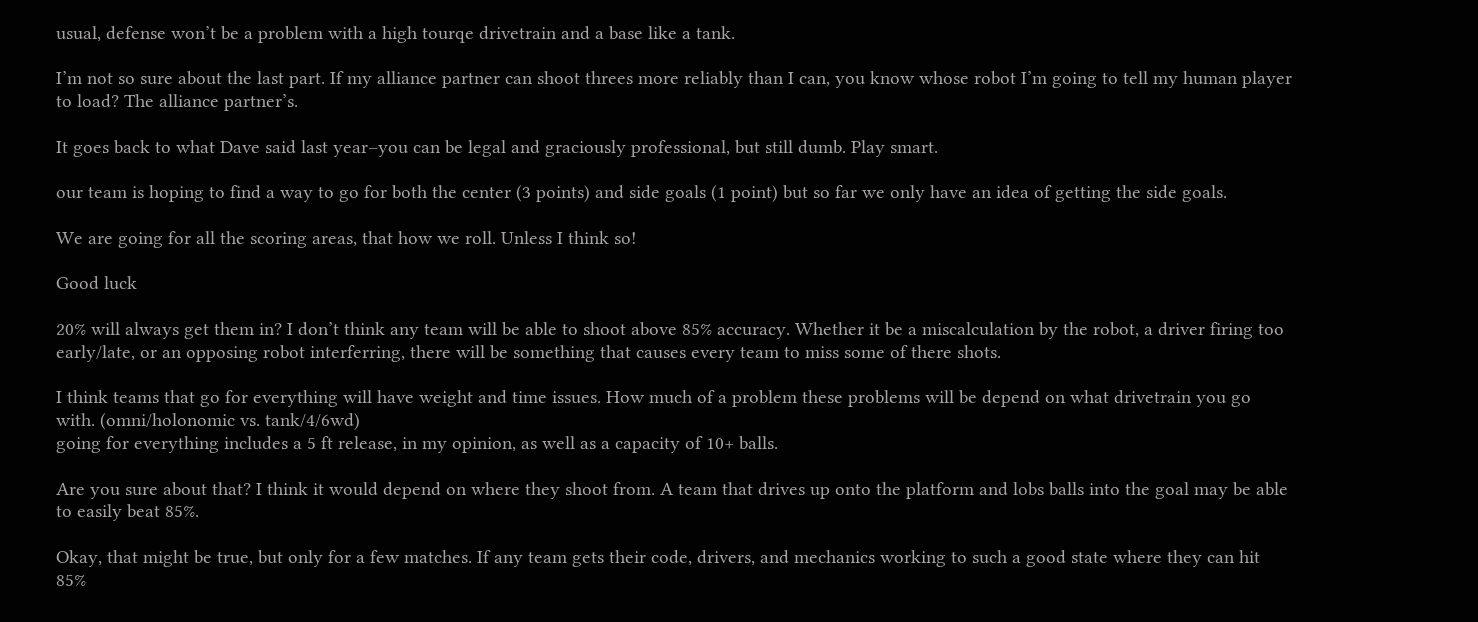usual, defense won’t be a problem with a high tourqe drivetrain and a base like a tank.

I’m not so sure about the last part. If my alliance partner can shoot threes more reliably than I can, you know whose robot I’m going to tell my human player to load? The alliance partner’s.

It goes back to what Dave said last year–you can be legal and graciously professional, but still dumb. Play smart.

our team is hoping to find a way to go for both the center (3 points) and side goals (1 point) but so far we only have an idea of getting the side goals.

We are going for all the scoring areas, that how we roll. Unless I think so!

Good luck

20% will always get them in? I don’t think any team will be able to shoot above 85% accuracy. Whether it be a miscalculation by the robot, a driver firing too early/late, or an opposing robot interferring, there will be something that causes every team to miss some of there shots.

I think teams that go for everything will have weight and time issues. How much of a problem these problems will be depend on what drivetrain you go with. (omni/holonomic vs. tank/4/6wd)
going for everything includes a 5 ft release, in my opinion, as well as a capacity of 10+ balls.

Are you sure about that? I think it would depend on where they shoot from. A team that drives up onto the platform and lobs balls into the goal may be able to easily beat 85%.

Okay, that might be true, but only for a few matches. If any team gets their code, drivers, and mechanics working to such a good state where they can hit 85%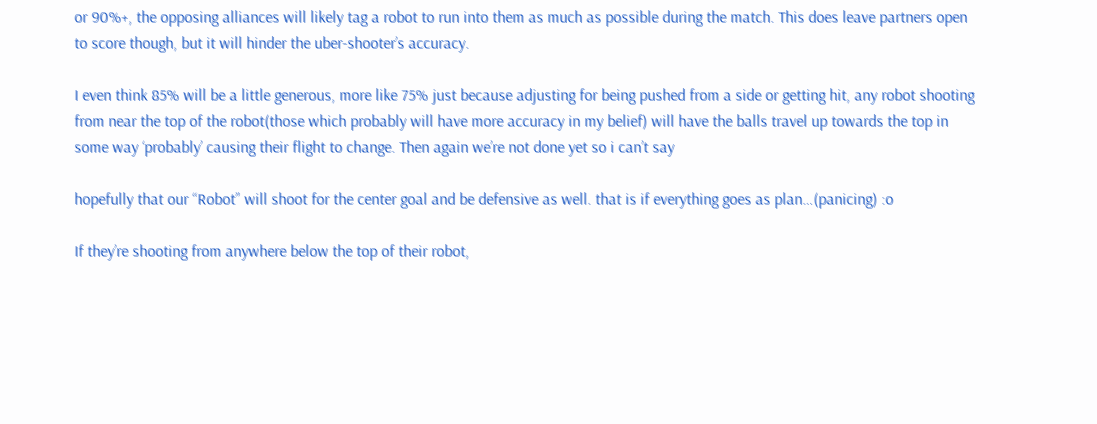or 90%+, the opposing alliances will likely tag a robot to run into them as much as possible during the match. This does leave partners open to score though, but it will hinder the uber-shooter’s accuracy.

I even think 85% will be a little generous, more like 75% just because adjusting for being pushed from a side or getting hit, any robot shooting from near the top of the robot(those which probably will have more accuracy in my belief) will have the balls travel up towards the top in some way ‘probably’ causing their flight to change. Then again we’re not done yet so i can’t say

hopefully that our “Robot” will shoot for the center goal and be defensive as well. that is if everything goes as plan…(panicing) :o

If they’re shooting from anywhere below the top of their robot,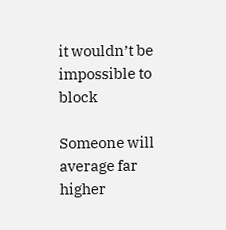it wouldn’t be impossible to block

Someone will average far higher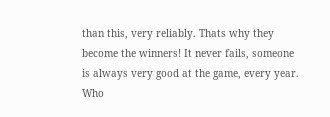than this, very reliably. Thats why they become the winners! It never fails, someone is always very good at the game, every year. Who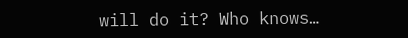will do it? Who knows…